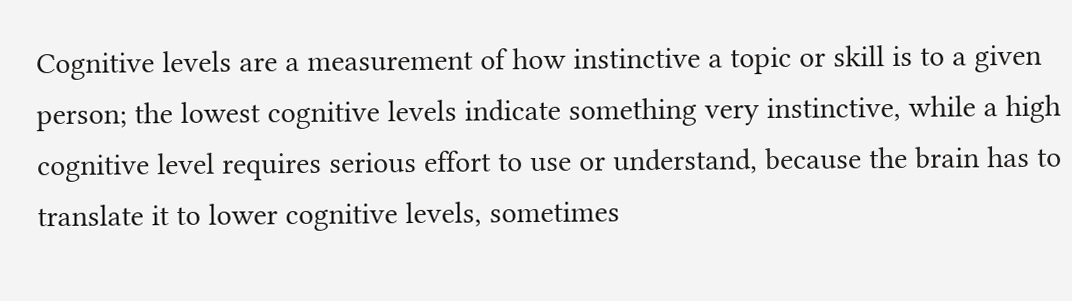Cognitive levels are a measurement of how instinctive a topic or skill is to a given person; the lowest cognitive levels indicate something very instinctive, while a high cognitive level requires serious effort to use or understand, because the brain has to translate it to lower cognitive levels, sometimes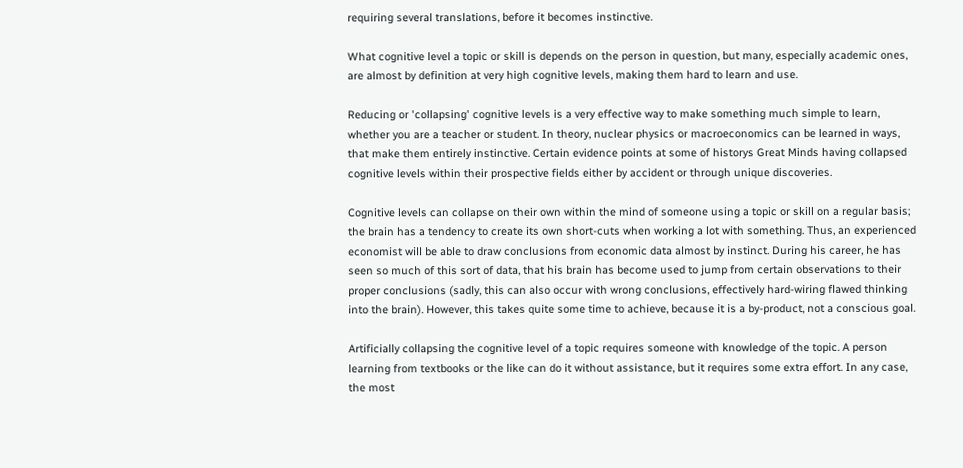requiring several translations, before it becomes instinctive.

What cognitive level a topic or skill is depends on the person in question, but many, especially academic ones, are almost by definition at very high cognitive levels, making them hard to learn and use.

Reducing or 'collapsing' cognitive levels is a very effective way to make something much simple to learn, whether you are a teacher or student. In theory, nuclear physics or macroeconomics can be learned in ways, that make them entirely instinctive. Certain evidence points at some of historys Great Minds having collapsed cognitive levels within their prospective fields either by accident or through unique discoveries.

Cognitive levels can collapse on their own within the mind of someone using a topic or skill on a regular basis; the brain has a tendency to create its own short-cuts when working a lot with something. Thus, an experienced economist will be able to draw conclusions from economic data almost by instinct. During his career, he has seen so much of this sort of data, that his brain has become used to jump from certain observations to their proper conclusions (sadly, this can also occur with wrong conclusions, effectively hard-wiring flawed thinking into the brain). However, this takes quite some time to achieve, because it is a by-product, not a conscious goal.

Artificially collapsing the cognitive level of a topic requires someone with knowledge of the topic. A person learning from textbooks or the like can do it without assistance, but it requires some extra effort. In any case, the most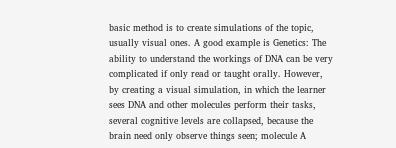basic method is to create simulations of the topic, usually visual ones. A good example is Genetics: The ability to understand the workings of DNA can be very complicated if only read or taught orally. However, by creating a visual simulation, in which the learner sees DNA and other molecules perform their tasks, several cognitive levels are collapsed, because the brain need only observe things seen; molecule A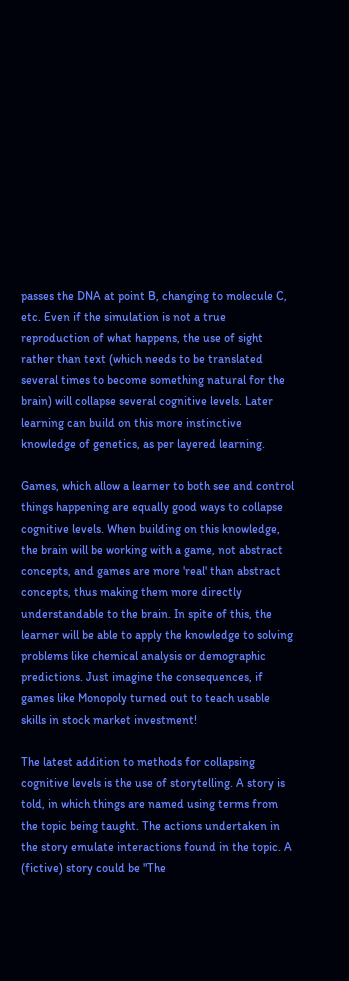passes the DNA at point B, changing to molecule C, etc. Even if the simulation is not a true reproduction of what happens, the use of sight rather than text (which needs to be translated several times to become something natural for the brain) will collapse several cognitive levels. Later learning can build on this more instinctive knowledge of genetics, as per layered learning.

Games, which allow a learner to both see and control things happening are equally good ways to collapse cognitive levels. When building on this knowledge, the brain will be working with a game, not abstract concepts, and games are more 'real' than abstract concepts, thus making them more directly understandable to the brain. In spite of this, the learner will be able to apply the knowledge to solving problems like chemical analysis or demographic predictions. Just imagine the consequences, if games like Monopoly turned out to teach usable skills in stock market investment!

The latest addition to methods for collapsing cognitive levels is the use of storytelling. A story is told, in which things are named using terms from the topic being taught. The actions undertaken in the story emulate interactions found in the topic. A (fictive) story could be "The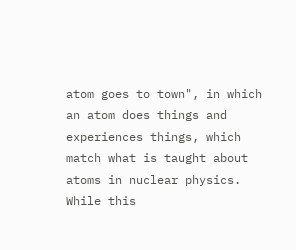atom goes to town", in which an atom does things and experiences things, which match what is taught about atoms in nuclear physics. While this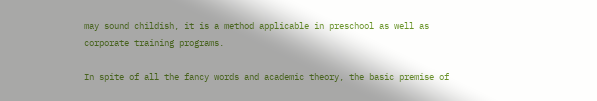may sound childish, it is a method applicable in preschool as well as corporate training programs.

In spite of all the fancy words and academic theory, the basic premise of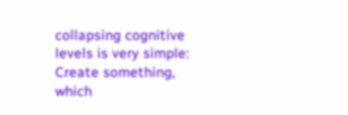collapsing cognitive levels is very simple: Create something, which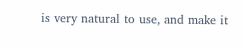is very natural to use, and make it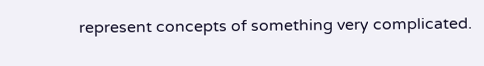represent concepts of something very complicated.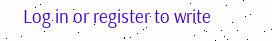Log in or register to write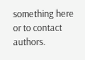something here or to contact authors.